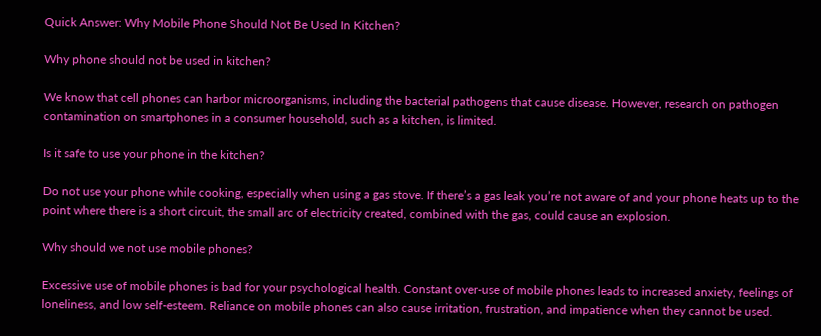Quick Answer: Why Mobile Phone Should Not Be Used In Kitchen?

Why phone should not be used in kitchen?

We know that cell phones can harbor microorganisms, including the bacterial pathogens that cause disease. However, research on pathogen contamination on smartphones in a consumer household, such as a kitchen, is limited.

Is it safe to use your phone in the kitchen?

Do not use your phone while cooking, especially when using a gas stove. If there’s a gas leak you’re not aware of and your phone heats up to the point where there is a short circuit, the small arc of electricity created, combined with the gas, could cause an explosion.

Why should we not use mobile phones?

Excessive use of mobile phones is bad for your psychological health. Constant over-use of mobile phones leads to increased anxiety, feelings of loneliness, and low self-esteem. Reliance on mobile phones can also cause irritation, frustration, and impatience when they cannot be used.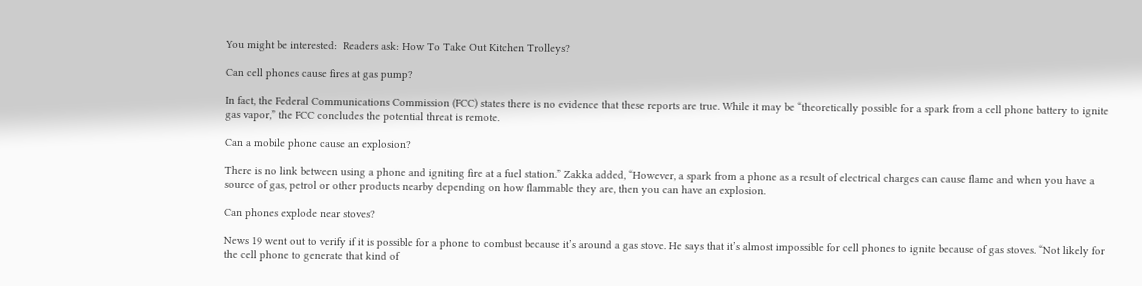You might be interested:  Readers ask: How To Take Out Kitchen Trolleys?

Can cell phones cause fires at gas pump?

In fact, the Federal Communications Commission (FCC) states there is no evidence that these reports are true. While it may be “theoretically possible for a spark from a cell phone battery to ignite gas vapor,” the FCC concludes the potential threat is remote.

Can a mobile phone cause an explosion?

There is no link between using a phone and igniting fire at a fuel station.” Zakka added, “However, a spark from a phone as a result of electrical charges can cause flame and when you have a source of gas, petrol or other products nearby depending on how flammable they are, then you can have an explosion.

Can phones explode near stoves?

News 19 went out to verify if it is possible for a phone to combust because it’s around a gas stove. He says that it’s almost impossible for cell phones to ignite because of gas stoves. “Not likely for the cell phone to generate that kind of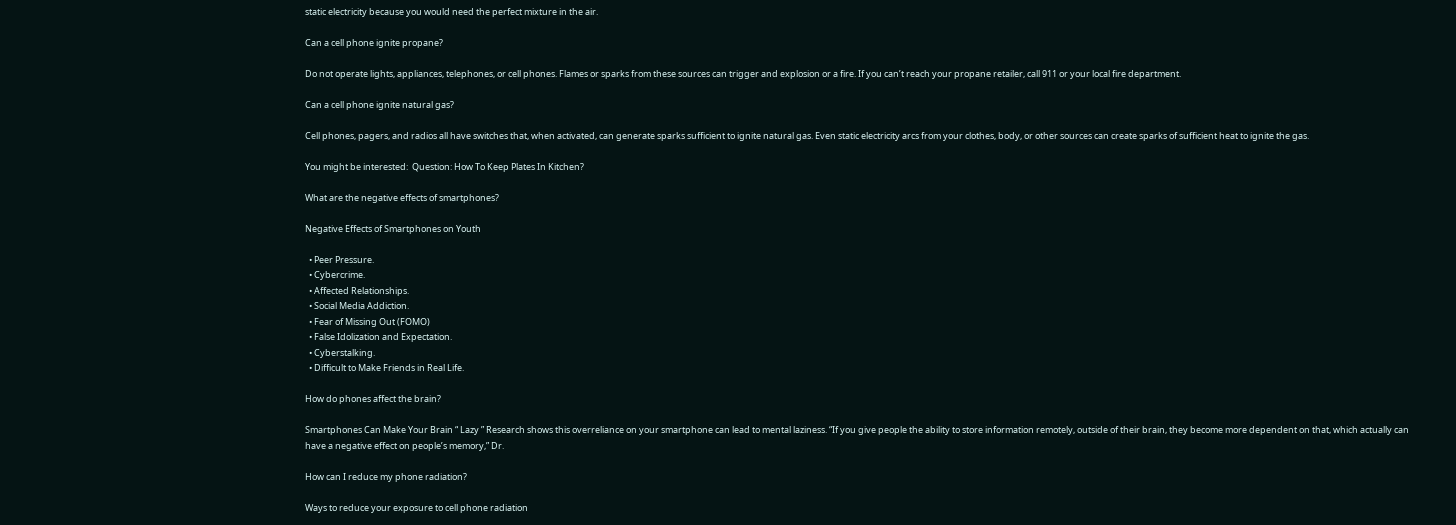static electricity because you would need the perfect mixture in the air.

Can a cell phone ignite propane?

Do not operate lights, appliances, telephones, or cell phones. Flames or sparks from these sources can trigger and explosion or a fire. If you can’t reach your propane retailer, call 911 or your local fire department.

Can a cell phone ignite natural gas?

Cell phones, pagers, and radios all have switches that, when activated, can generate sparks sufficient to ignite natural gas. Even static electricity arcs from your clothes, body, or other sources can create sparks of sufficient heat to ignite the gas.

You might be interested:  Question: How To Keep Plates In Kitchen?

What are the negative effects of smartphones?

Negative Effects of Smartphones on Youth

  • Peer Pressure.
  • Cybercrime.
  • Affected Relationships.
  • Social Media Addiction.
  • Fear of Missing Out (FOMO)
  • False Idolization and Expectation.
  • Cyberstalking.
  • Difficult to Make Friends in Real Life.

How do phones affect the brain?

Smartphones Can Make Your Brain “ Lazy ” Research shows this overreliance on your smartphone can lead to mental laziness. “If you give people the ability to store information remotely, outside of their brain, they become more dependent on that, which actually can have a negative effect on people’s memory,” Dr.

How can I reduce my phone radiation?

Ways to reduce your exposure to cell phone radiation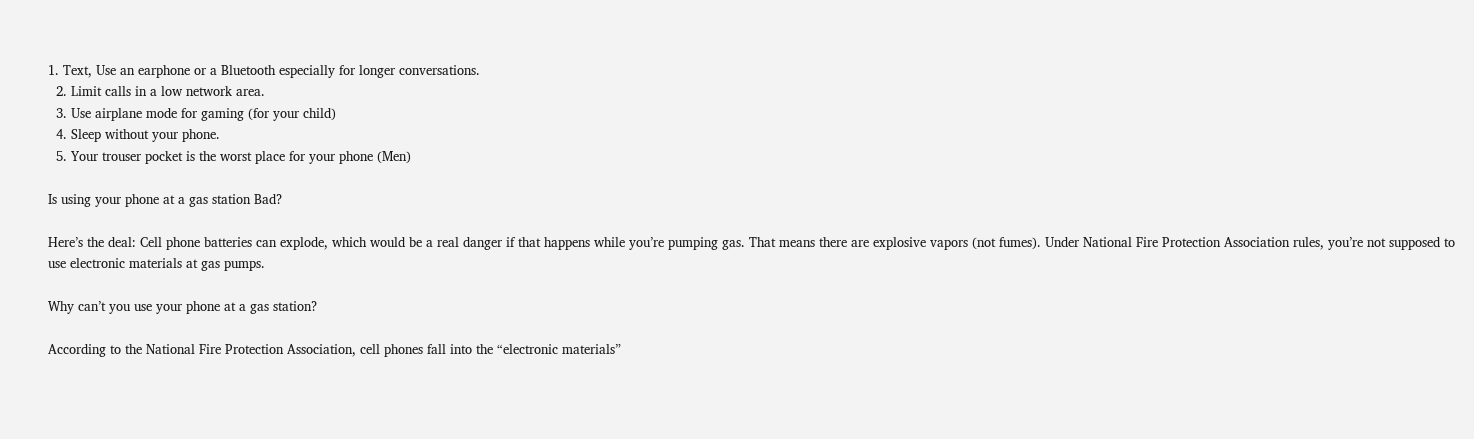1. Text, Use an earphone or a Bluetooth especially for longer conversations.
  2. Limit calls in a low network area.
  3. Use airplane mode for gaming (for your child)
  4. Sleep without your phone.
  5. Your trouser pocket is the worst place for your phone (Men)

Is using your phone at a gas station Bad?

Here’s the deal: Cell phone batteries can explode, which would be a real danger if that happens while you’re pumping gas. That means there are explosive vapors (not fumes). Under National Fire Protection Association rules, you’re not supposed to use electronic materials at gas pumps.

Why can’t you use your phone at a gas station?

According to the National Fire Protection Association, cell phones fall into the “electronic materials”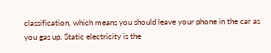classification, which means you should leave your phone in the car as you gas up. Static electricity is the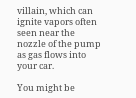villain, which can ignite vapors often seen near the nozzle of the pump as gas flows into your car.

You might be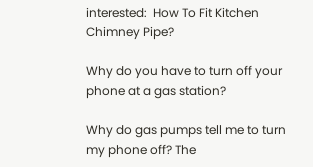interested:  How To Fit Kitchen Chimney Pipe?

Why do you have to turn off your phone at a gas station?

Why do gas pumps tell me to turn my phone off? The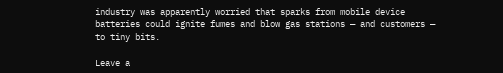industry was apparently worried that sparks from mobile device batteries could ignite fumes and blow gas stations — and customers — to tiny bits.

Leave a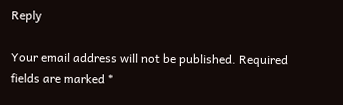Reply

Your email address will not be published. Required fields are marked *